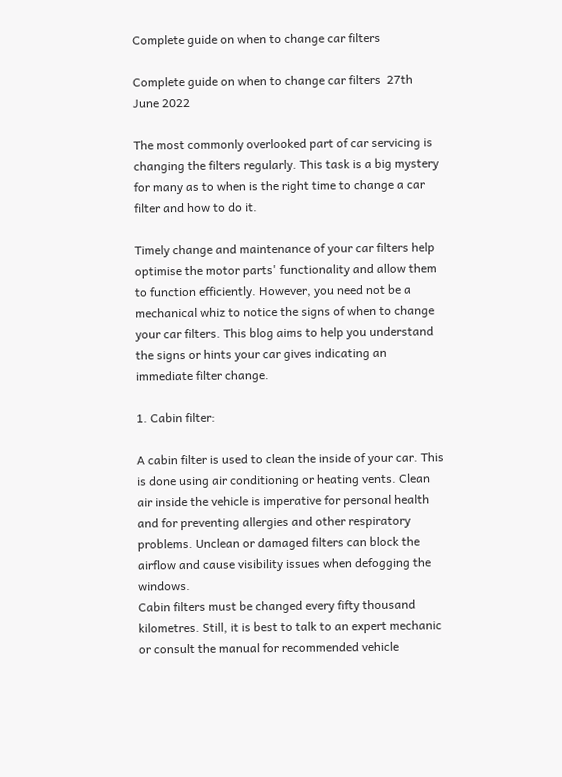Complete guide on when to change car filters

Complete guide on when to change car filters  27th June 2022

The most commonly overlooked part of car servicing is changing the filters regularly. This task is a big mystery for many as to when is the right time to change a car filter and how to do it.

Timely change and maintenance of your car filters help optimise the motor parts' functionality and allow them to function efficiently. However, you need not be a mechanical whiz to notice the signs of when to change your car filters. This blog aims to help you understand the signs or hints your car gives indicating an immediate filter change.

1. Cabin filter:

A cabin filter is used to clean the inside of your car. This is done using air conditioning or heating vents. Clean air inside the vehicle is imperative for personal health and for preventing allergies and other respiratory problems. Unclean or damaged filters can block the airflow and cause visibility issues when defogging the windows.
Cabin filters must be changed every fifty thousand kilometres. Still, it is best to talk to an expert mechanic or consult the manual for recommended vehicle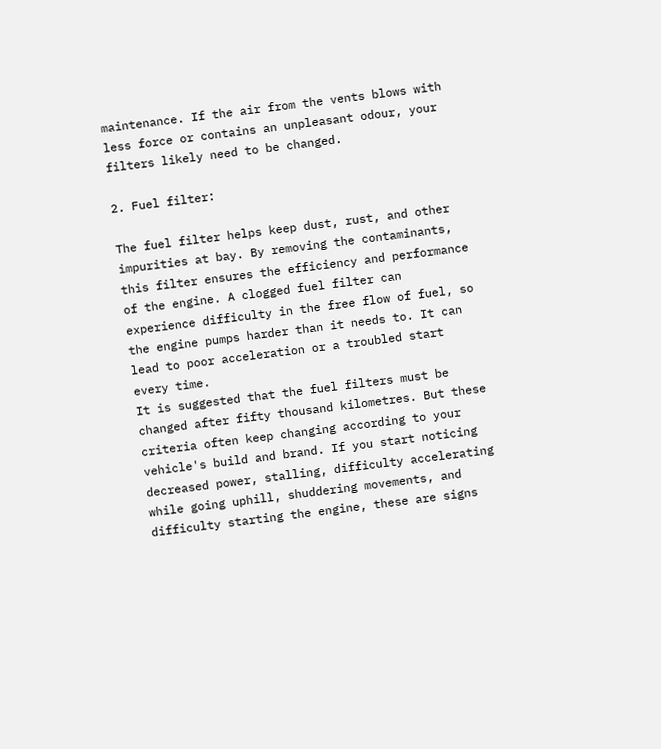maintenance. If the air from the vents blows with less force or contains an unpleasant odour, your filters likely need to be changed.

2. Fuel filter:

The fuel filter helps keep dust, rust, and other impurities at bay. By removing the contaminants, this filter ensures the efficiency and performance of the engine. A clogged fuel filter can experience difficulty in the free flow of fuel, so the engine pumps harder than it needs to. It can lead to poor acceleration or a troubled start every time.
It is suggested that the fuel filters must be changed after fifty thousand kilometres. But these criteria often keep changing according to your vehicle's build and brand. If you start noticing decreased power, stalling, difficulty accelerating while going uphill, shuddering movements, and difficulty starting the engine, these are signs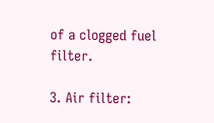of a clogged fuel filter.

3. Air filter: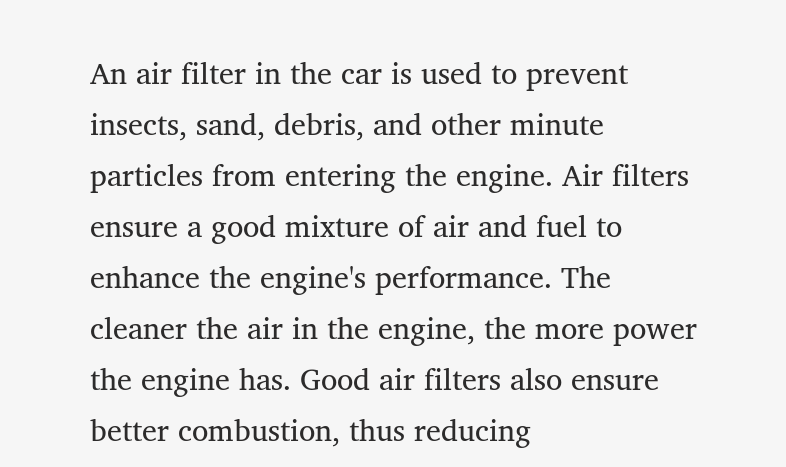An air filter in the car is used to prevent insects, sand, debris, and other minute particles from entering the engine. Air filters ensure a good mixture of air and fuel to enhance the engine's performance. The cleaner the air in the engine, the more power the engine has. Good air filters also ensure better combustion, thus reducing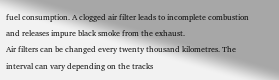fuel consumption. A clogged air filter leads to incomplete combustion and releases impure black smoke from the exhaust.
Air filters can be changed every twenty thousand kilometres. The interval can vary depending on the tracks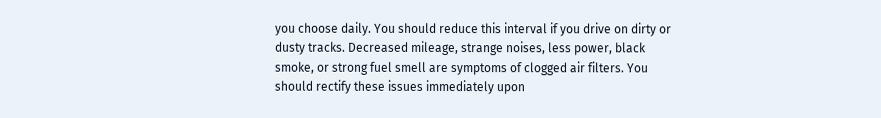you choose daily. You should reduce this interval if you drive on dirty or dusty tracks. Decreased mileage, strange noises, less power, black smoke, or strong fuel smell are symptoms of clogged air filters. You should rectify these issues immediately upon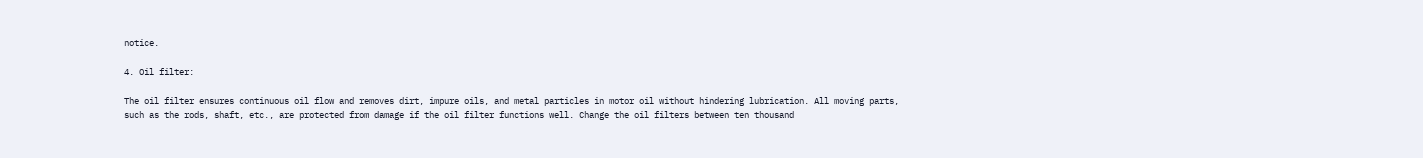notice.

4. Oil filter:

The oil filter ensures continuous oil flow and removes dirt, impure oils, and metal particles in motor oil without hindering lubrication. All moving parts, such as the rods, shaft, etc., are protected from damage if the oil filter functions well. Change the oil filters between ten thousand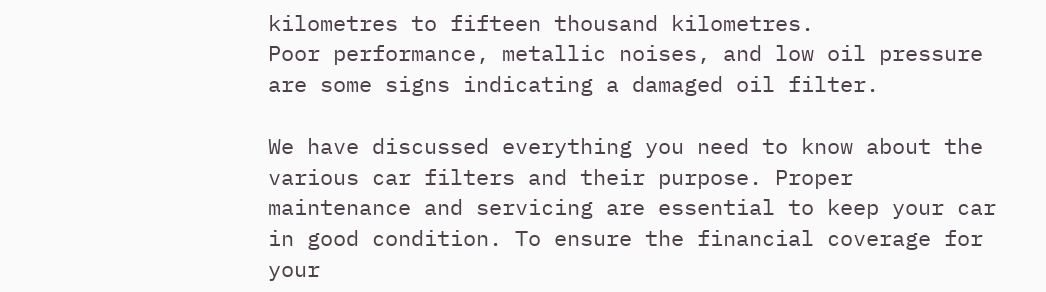kilometres to fifteen thousand kilometres.
Poor performance, metallic noises, and low oil pressure are some signs indicating a damaged oil filter.

We have discussed everything you need to know about the various car filters and their purpose. Proper maintenance and servicing are essential to keep your car in good condition. To ensure the financial coverage for your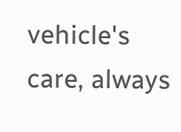vehicle's care, always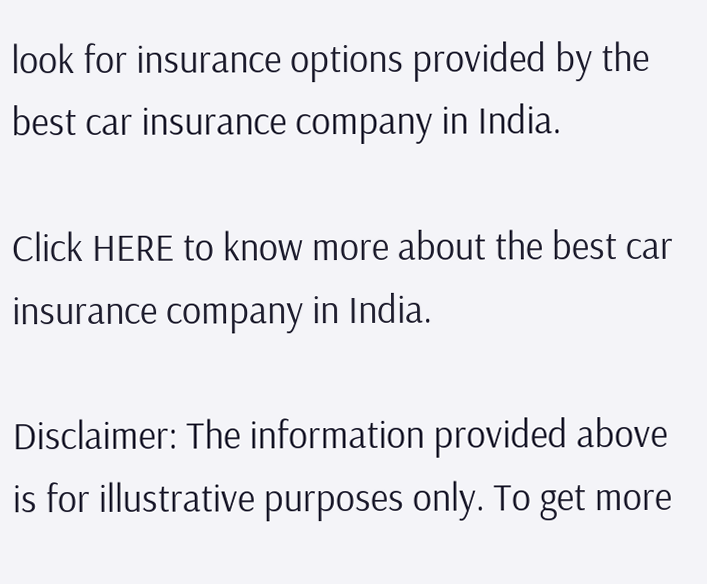look for insurance options provided by the best car insurance company in India.

Click HERE to know more about the best car insurance company in India.

Disclaimer: The information provided above is for illustrative purposes only. To get more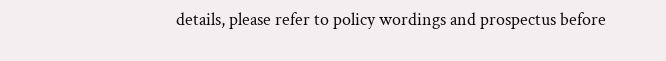details, please refer to policy wordings and prospectus before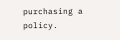purchasing a policy.